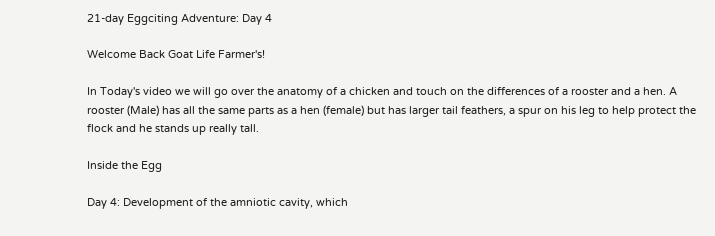21-day Eggciting Adventure: Day 4

Welcome Back Goat Life Farmer's!

In Today's video we will go over the anatomy of a chicken and touch on the differences of a rooster and a hen. A rooster (Male) has all the same parts as a hen (female) but has larger tail feathers, a spur on his leg to help protect the flock and he stands up really tall.

Inside the Egg

Day 4: Development of the amniotic cavity, which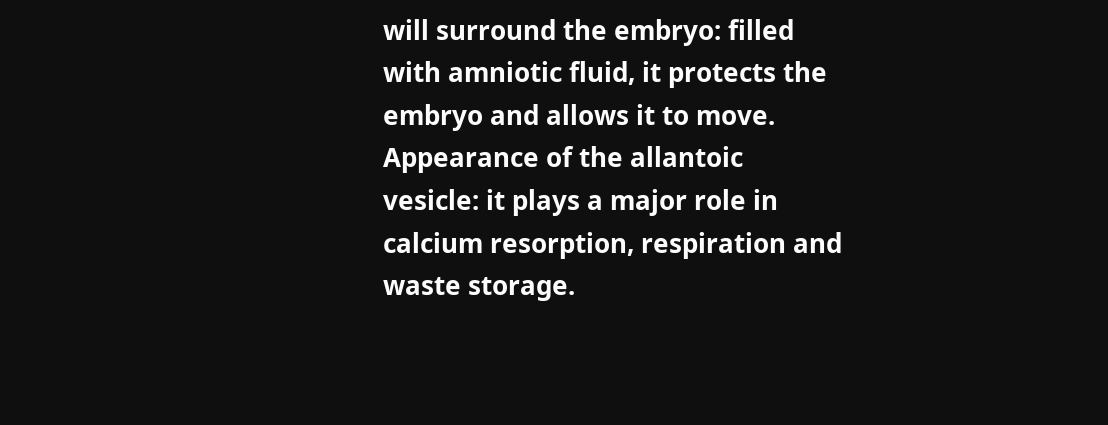will surround the embryo: filled with amniotic fluid, it protects the embryo and allows it to move. Appearance of the allantoic vesicle: it plays a major role in calcium resorption, respiration and waste storage.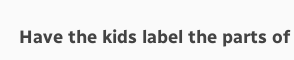Have the kids label the parts of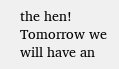the hen!
Tomorrow we will have an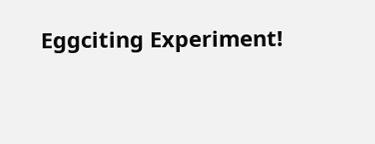Eggciting Experiment!